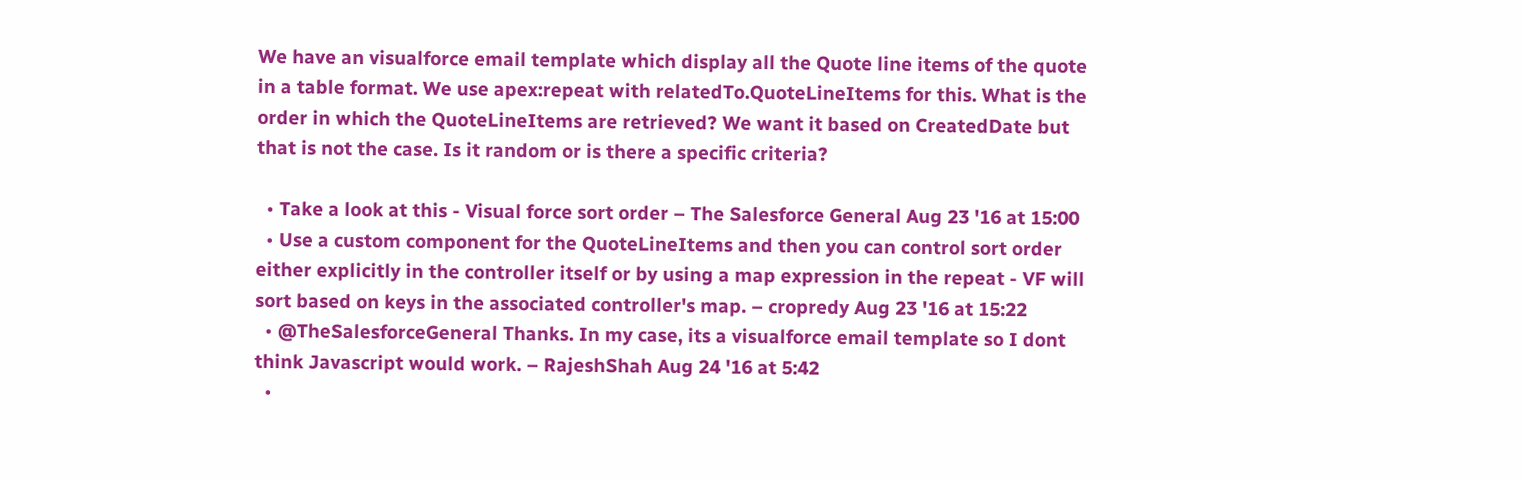We have an visualforce email template which display all the Quote line items of the quote in a table format. We use apex:repeat with relatedTo.QuoteLineItems for this. What is the order in which the QuoteLineItems are retrieved? We want it based on CreatedDate but that is not the case. Is it random or is there a specific criteria?

  • Take a look at this - Visual force sort order – The Salesforce General Aug 23 '16 at 15:00
  • Use a custom component for the QuoteLineItems and then you can control sort order either explicitly in the controller itself or by using a map expression in the repeat - VF will sort based on keys in the associated controller's map. – cropredy Aug 23 '16 at 15:22
  • @TheSalesforceGeneral Thanks. In my case, its a visualforce email template so I dont think Javascript would work. – RajeshShah Aug 24 '16 at 5:42
  •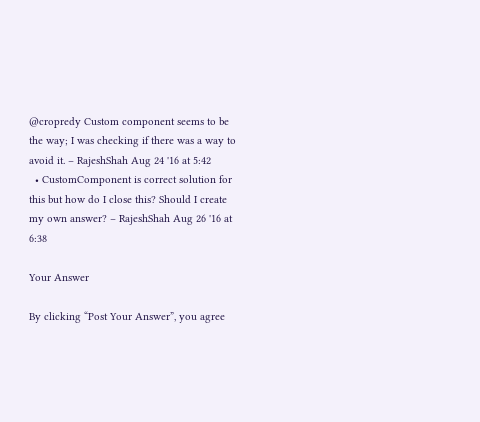@cropredy Custom component seems to be the way; I was checking if there was a way to avoid it. – RajeshShah Aug 24 '16 at 5:42
  • CustomComponent is correct solution for this but how do I close this? Should I create my own answer? – RajeshShah Aug 26 '16 at 6:38

Your Answer

By clicking “Post Your Answer”, you agree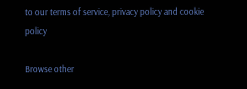to our terms of service, privacy policy and cookie policy

Browse other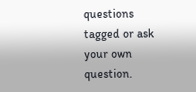questions tagged or ask your own question.